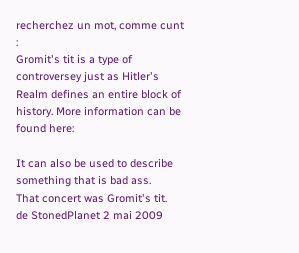recherchez un mot, comme cunt :
Gromit's tit is a type of controversey just as Hitler's Realm defines an entire block of history. More information can be found here:

It can also be used to describe something that is bad ass.
That concert was Gromit's tit.
de StonedPlanet 2 mai 2009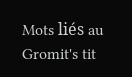Mots liés au Gromit's tit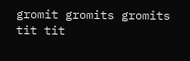gromit gromits gromits tit tit